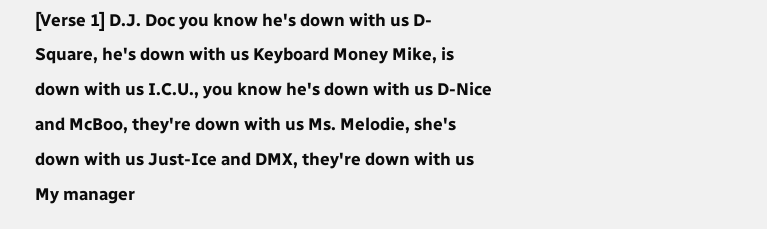[Verse 1] D.J. Doc you know he's down with us D-Square, he's down with us Keyboard Money Mike, is down with us I.C.U., you know he's down with us D-Nice and McBoo, they're down with us Ms. Melodie, she's down with us Just-Ice and DMX, they're down with us My manager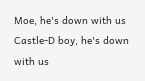Moe, he's down with us Castle-D boy, he's down with us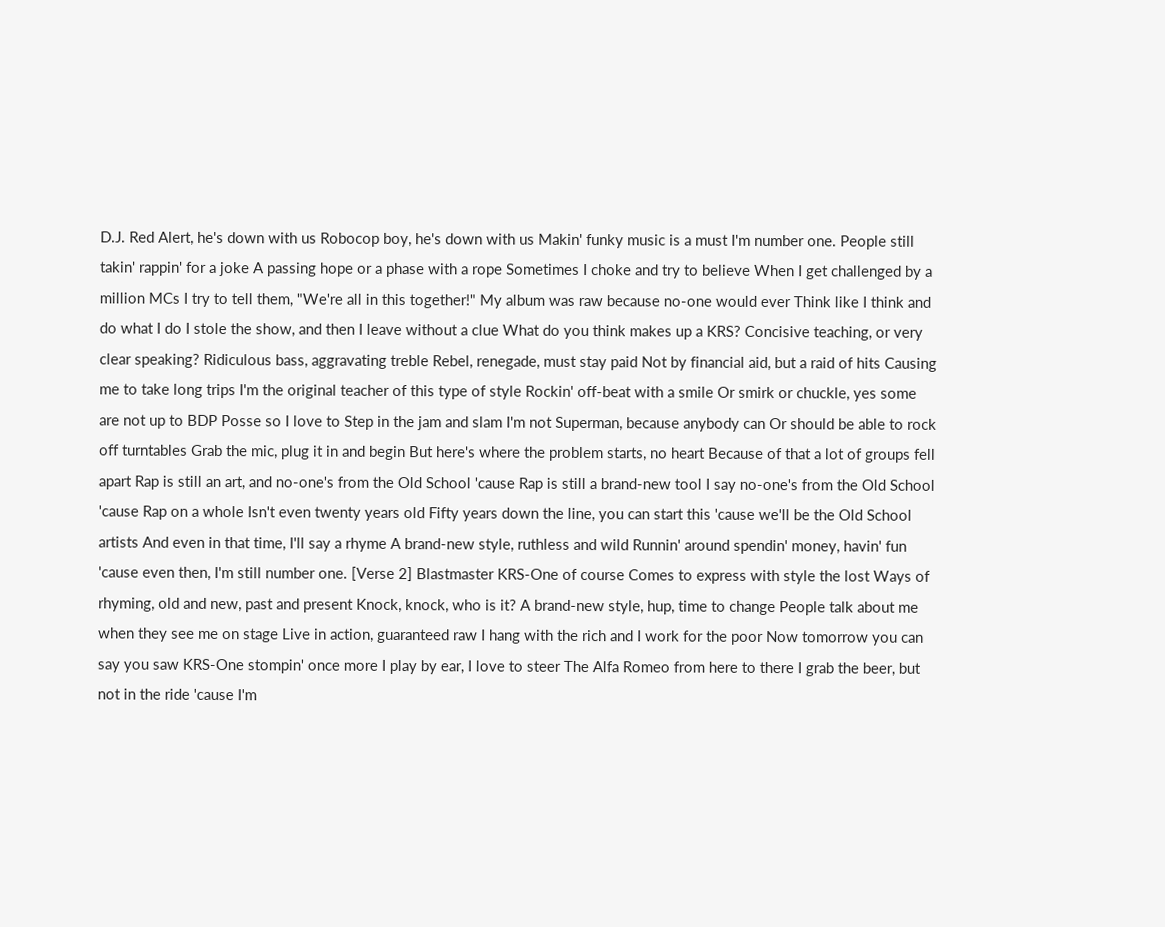D.J. Red Alert, he's down with us Robocop boy, he's down with us Makin' funky music is a must I'm number one. People still takin' rappin' for a joke A passing hope or a phase with a rope Sometimes I choke and try to believe When I get challenged by a million MCs I try to tell them, "We're all in this together!" My album was raw because no-one would ever Think like I think and do what I do I stole the show, and then I leave without a clue What do you think makes up a KRS? Concisive teaching, or very clear speaking? Ridiculous bass, aggravating treble Rebel, renegade, must stay paid Not by financial aid, but a raid of hits Causing me to take long trips I'm the original teacher of this type of style Rockin' off-beat with a smile Or smirk or chuckle, yes some are not up to BDP Posse so I love to Step in the jam and slam I'm not Superman, because anybody can Or should be able to rock off turntables Grab the mic, plug it in and begin But here's where the problem starts, no heart Because of that a lot of groups fell apart Rap is still an art, and no-one's from the Old School 'cause Rap is still a brand-new tool I say no-one's from the Old School 'cause Rap on a whole Isn't even twenty years old Fifty years down the line, you can start this 'cause we'll be the Old School artists And even in that time, I'll say a rhyme A brand-new style, ruthless and wild Runnin' around spendin' money, havin' fun 'cause even then, I'm still number one. [Verse 2] Blastmaster KRS-One of course Comes to express with style the lost Ways of rhyming, old and new, past and present Knock, knock, who is it? A brand-new style, hup, time to change People talk about me when they see me on stage Live in action, guaranteed raw I hang with the rich and I work for the poor Now tomorrow you can say you saw KRS-One stompin' once more I play by ear, I love to steer The Alfa Romeo from here to there I grab the beer, but not in the ride 'cause I'm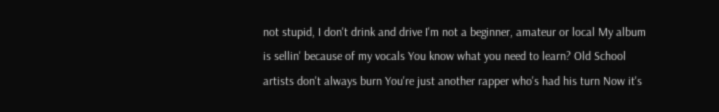not stupid, I don't drink and drive I'm not a beginner, amateur or local My album is sellin' because of my vocals You know what you need to learn? Old School artists don't always burn You're just another rapper who's had his turn Now it's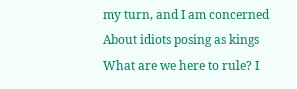my turn, and I am concerned About idiots posing as kings What are we here to rule? I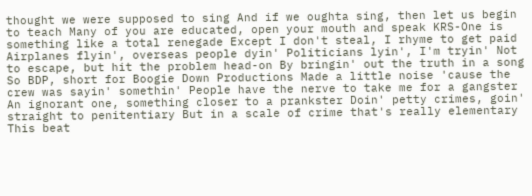thought we were supposed to sing And if we oughta sing, then let us begin to teach Many of you are educated, open your mouth and speak KRS-One is something like a total renegade Except I don't steal, I rhyme to get paid Airplanes flyin', overseas people dyin' Politicians lyin', I'm tryin' Not to escape, but hit the problem head-on By bringin' out the truth in a song So BDP, short for Boogie Down Productions Made a little noise 'cause the crew was sayin' somethin' People have the nerve to take me for a gangster An ignorant one, something closer to a prankster Doin' petty crimes, goin' straight to penitentiary But in a scale of crime that's really elementary This beat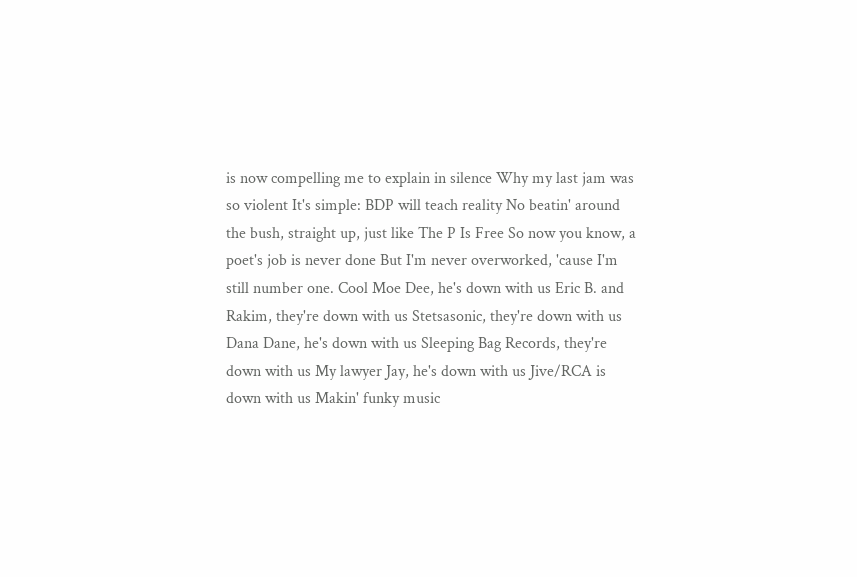is now compelling me to explain in silence Why my last jam was so violent It's simple: BDP will teach reality No beatin' around the bush, straight up, just like The P Is Free So now you know, a poet's job is never done But I'm never overworked, 'cause I'm still number one. Cool Moe Dee, he's down with us Eric B. and Rakim, they're down with us Stetsasonic, they're down with us Dana Dane, he's down with us Sleeping Bag Records, they're down with us My lawyer Jay, he's down with us Jive/RCA is down with us Makin' funky music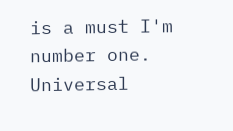is a must I'm number one.
Universal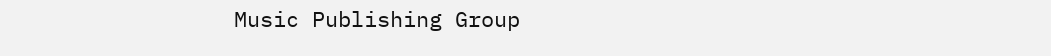Music Publishing Group